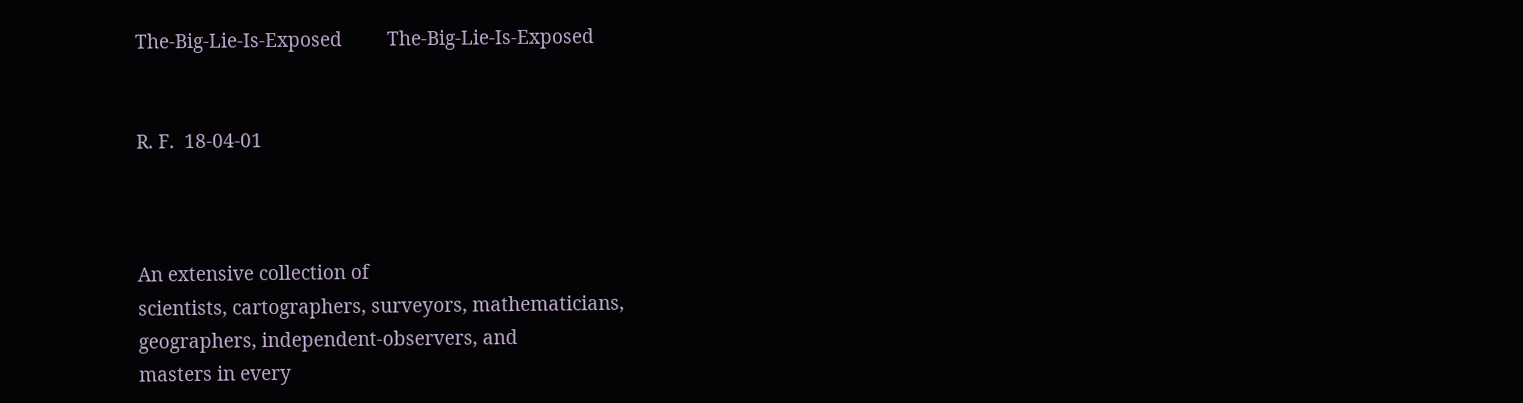The-Big-Lie-Is-Exposed         The-Big-Lie-Is-Exposed


R. F.  18-04-01



An extensive collection of
scientists, cartographers, surveyors, mathematicians,
geographers, independent-observers, and
masters in every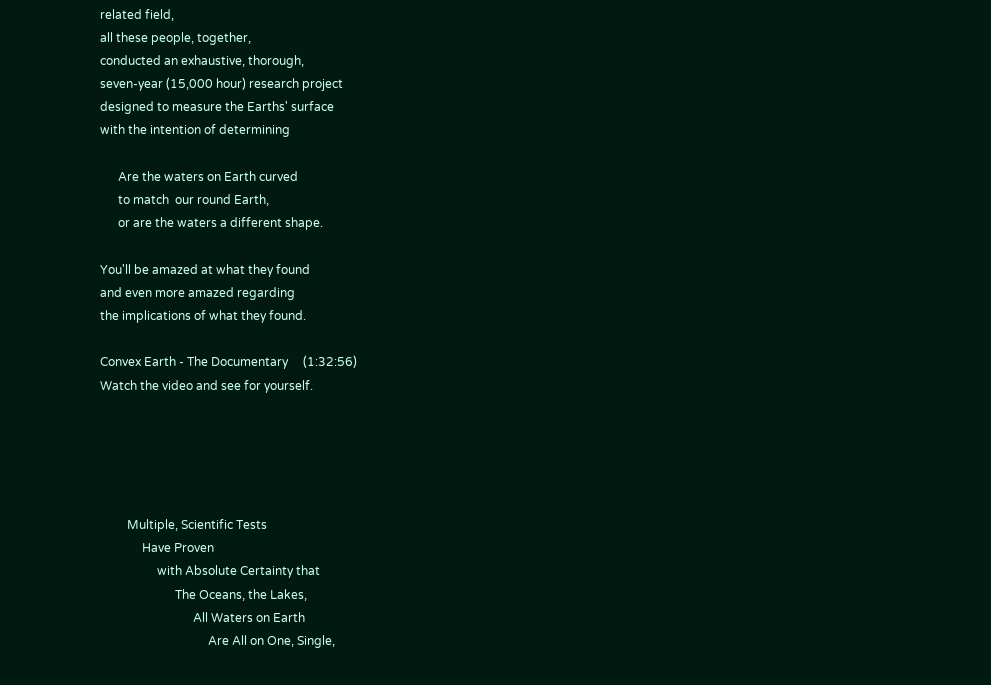related field,
all these people, together,
conducted an exhaustive, thorough,
seven-year (15,000 hour) research project
designed to measure the Earths' surface
with the intention of determining

      Are the waters on Earth curved
      to match  our round Earth,
      or are the waters a different shape.

You'll be amazed at what they found
and even more amazed regarding
the implications of what they found.

Convex Earth - The Documentary     (1:32:56)
Watch the video and see for yourself.





         Multiple, Scientific Tests
              Have Proven
                   with Absolute Certainty that
                         The Oceans, the Lakes,
                               All Waters on Earth
                                    Are All on One, Single,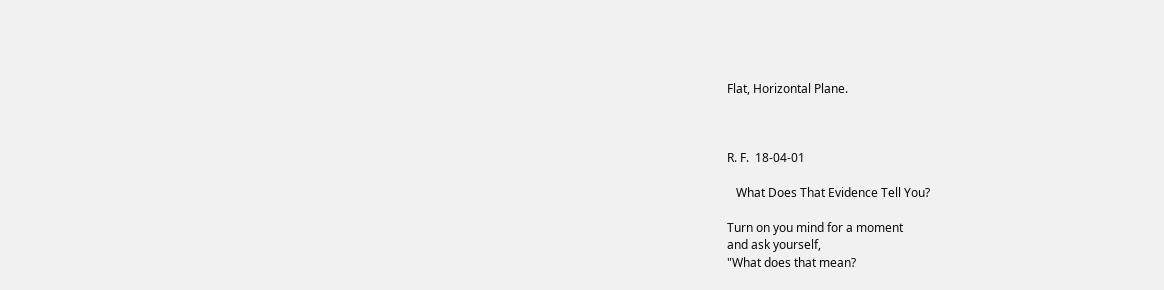Flat, Horizontal Plane.



R. F.  18-04-01

   What Does That Evidence Tell You?

Turn on you mind for a moment
and ask yourself,
"What does that mean?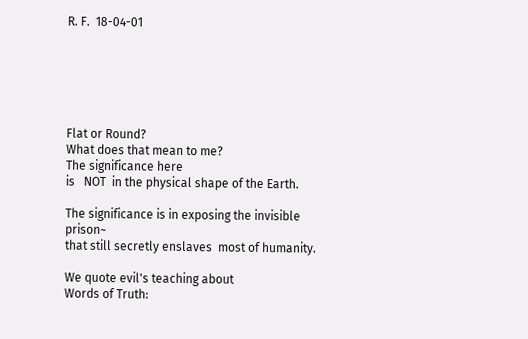R. F.  18-04-01






Flat or Round?
What does that mean to me?
The significance here
is   NOT  in the physical shape of the Earth.

The significance is in exposing the invisible prison~
that still secretly enslaves  most of humanity.

We quote evil's teaching about
Words of Truth: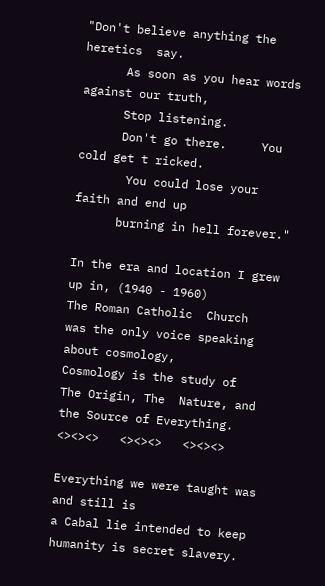"Don't believe anything the heretics  say.
      As soon as you hear words against our truth,
      Stop listening.
      Don't go there.     You cold get t ricked.
       You could lose your faith and end up
      burning in hell forever."

In the era and location I grew up in, (1940 - 1960)
The Roman Catholic  Church
was the only voice speaking about cosmology,
Cosmology is the study of
The Origin, The  Nature, and  the Source of Everything.
<><><>   <><><>   <><><>

Everything we were taught was and still is
a Cabal lie intended to keep humanity is secret slavery.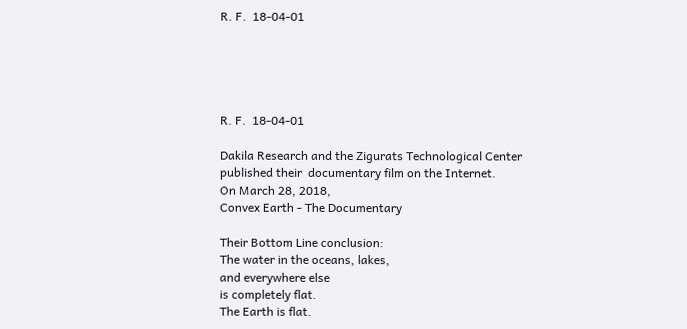R. F.  18-04-01





R. F.  18-04-01

Dakila Research and the Zigurats Technological Center
published their  documentary film on the Internet.
On March 28, 2018,
Convex Earth - The Documentary

Their Bottom Line conclusion:
The water in the oceans, lakes,
and everywhere else
is completely flat.
The Earth is flat.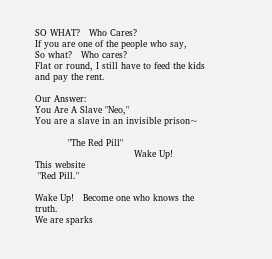SO WHAT?   Who Cares?
If you are one of the people who say,
So what?   Who cares?
Flat or round, I still have to feed the kids and pay the rent.

Our Answer:
You Are A Slave "Neo,"
You are a slave in an invisible prison~

           "The Red Pill"
                                 Wake Up!
This website
 "Red Pill."

Wake Up!   Become one who knows the truth.
We are sparks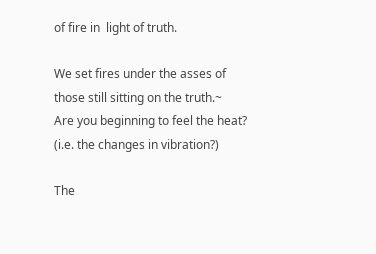of fire in  light of truth.

We set fires under the asses of
those still sitting on the truth.~
Are you beginning to feel the heat?
(i.e. the changes in vibration?)

The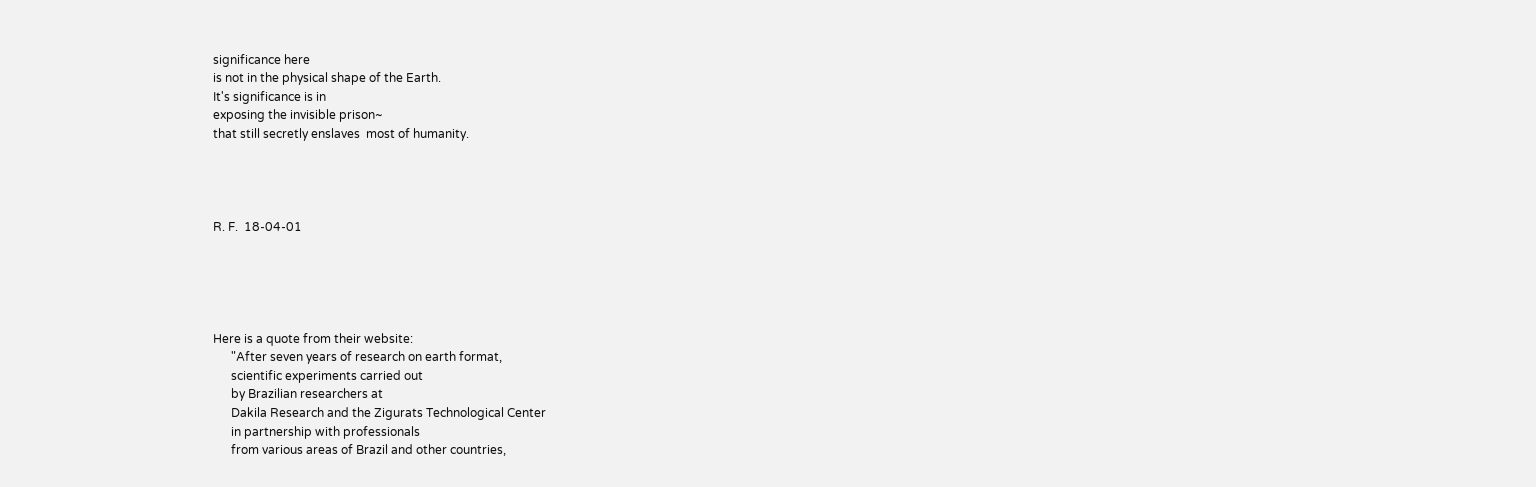significance here
is not in the physical shape of the Earth.
It's significance is in
exposing the invisible prison~
that still secretly enslaves  most of humanity.




R. F.  18-04-01





Here is a quote from their website:
      "After seven years of research on earth format,
      scientific experiments carried out
      by Brazilian researchers at
      Dakila Research and the Zigurats Technological Center
      in partnership with professionals
      from various areas of Brazil and other countries,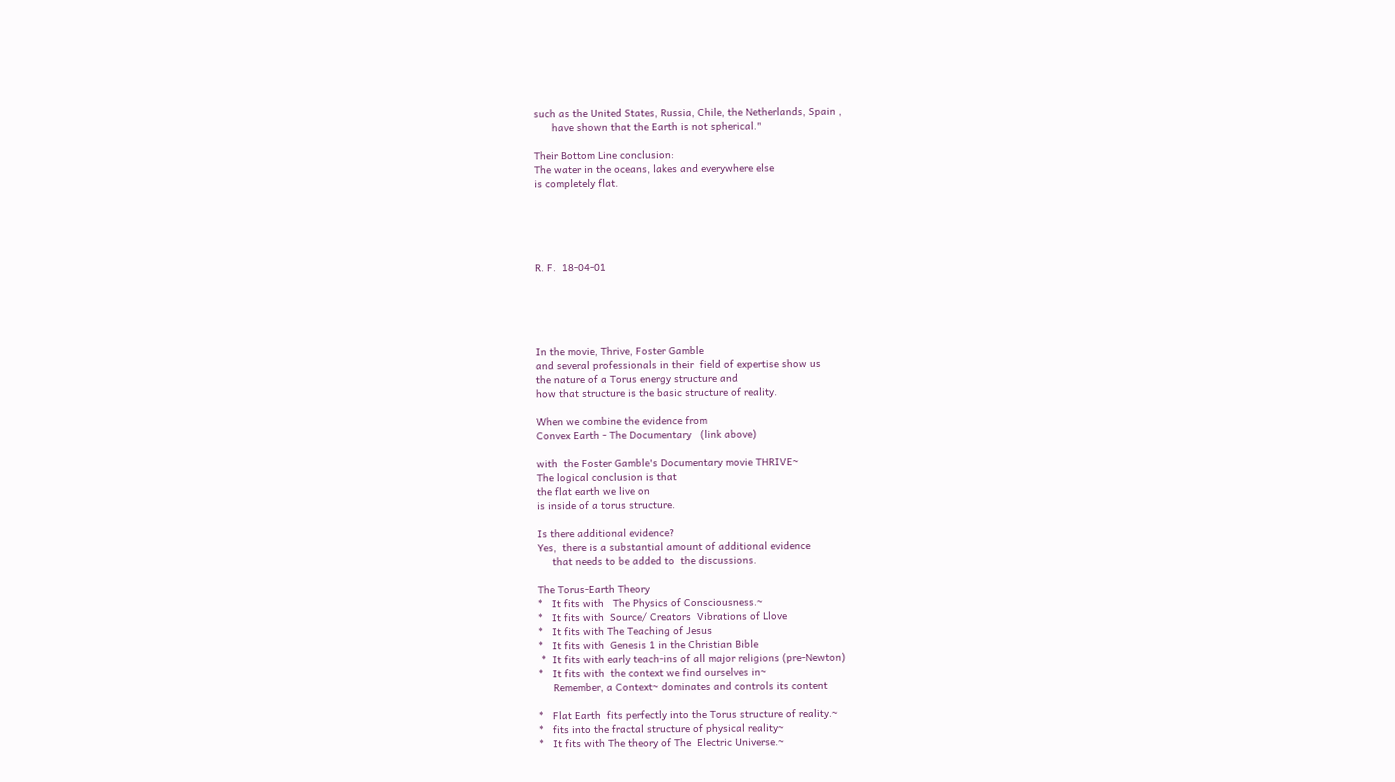such as the United States, Russia, Chile, the Netherlands, Spain ,
      have shown that the Earth is not spherical."

Their Bottom Line conclusion:
The water in the oceans, lakes and everywhere else
is completely flat.





R. F.  18-04-01





In the movie, Thrive, Foster Gamble
and several professionals in their  field of expertise show us
the nature of a Torus energy structure and
how that structure is the basic structure of reality.

When we combine the evidence from
Convex Earth - The Documentary   (link above)

with  the Foster Gamble's Documentary movie THRIVE~
The logical conclusion is that
the flat earth we live on
is inside of a torus structure.

Is there additional evidence?
Yes,  there is a substantial amount of additional evidence
     that needs to be added to  the discussions.

The Torus-Earth Theory
*   It fits with   The Physics of Consciousness.~
*   It fits with  Source/ Creators  Vibrations of Llove
*   It fits with The Teaching of Jesus
*   It fits with  Genesis 1 in the Christian Bible
 *  It fits with early teach-ins of all major religions (pre-Newton)
*   It fits with  the context we find ourselves in~
     Remember, a Context~ dominates and controls its content

*   Flat Earth  fits perfectly into the Torus structure of reality.~
*   fits into the fractal structure of physical reality~
*   It fits with The theory of The  Electric Universe.~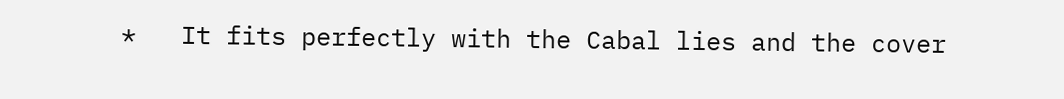*   It fits perfectly with the Cabal lies and the cover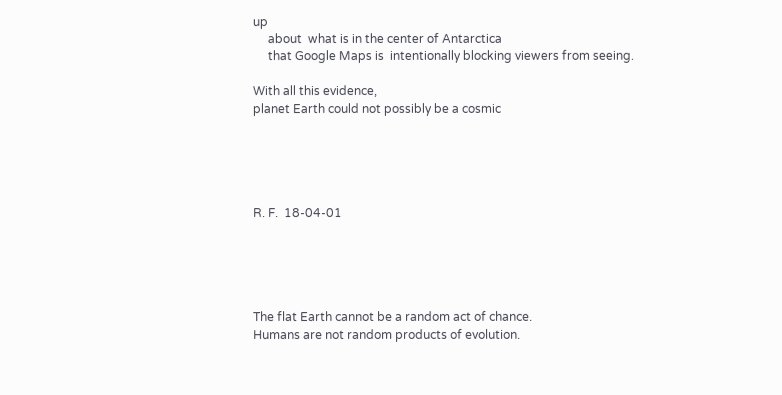up
     about  what is in the center of Antarctica
     that Google Maps is  intentionally blocking viewers from seeing.

With all this evidence,
planet Earth could not possibly be a cosmic





R. F.  18-04-01





The flat Earth cannot be a random act of chance.
Humans are not random products of evolution.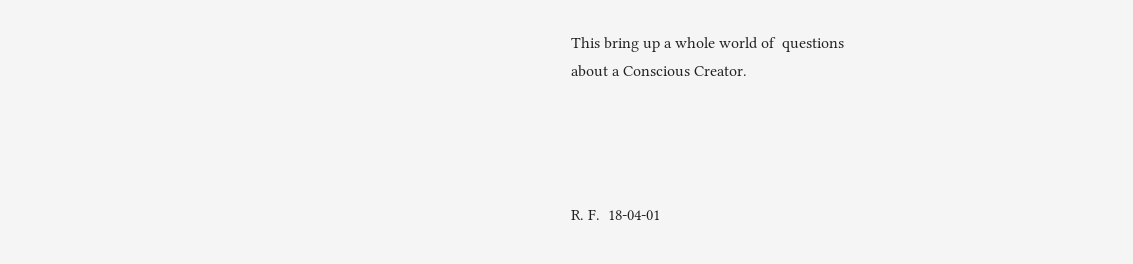This bring up a whole world of  questions
about a Conscious Creator.




R. F.  18-04-01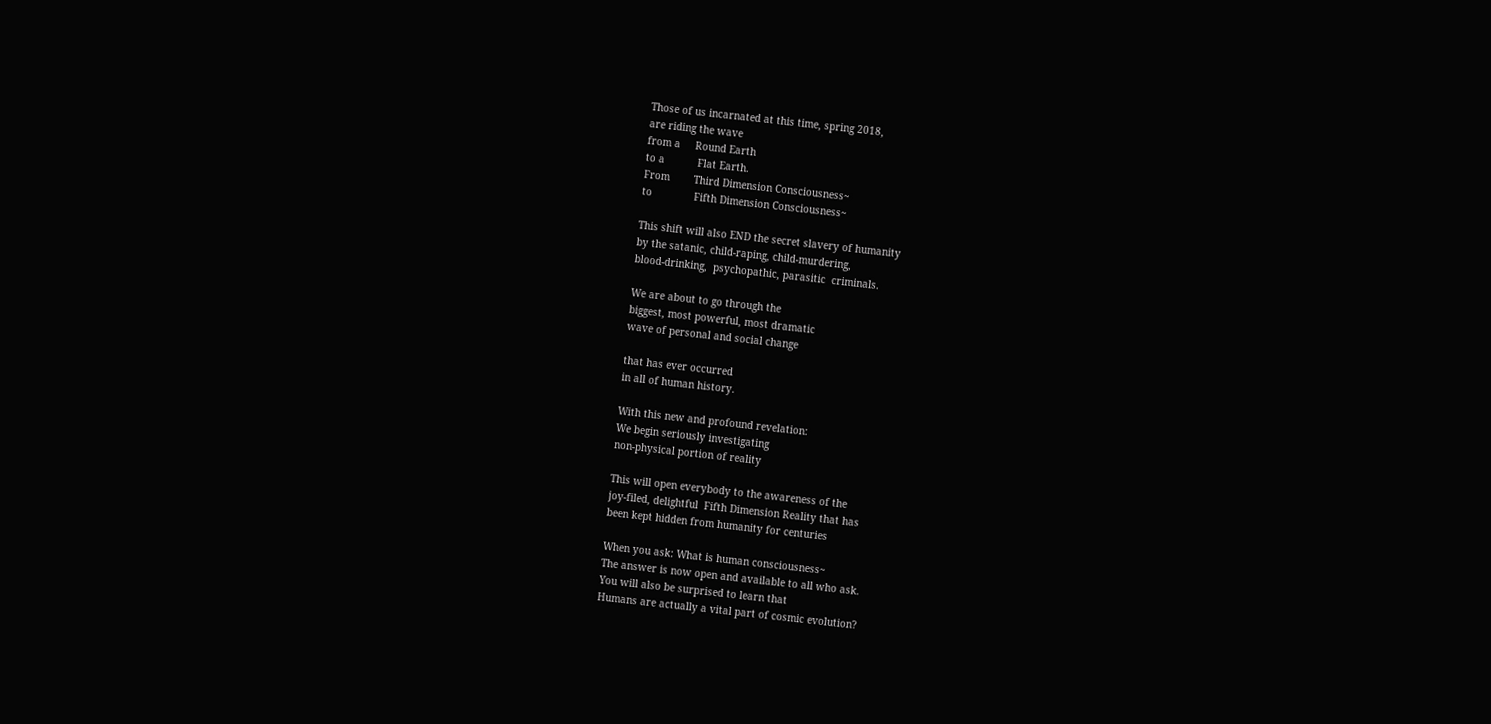Those of us incarnated at this time, spring 2018,
are riding the wave
from a     Round Earth
to a           Flat Earth.
From        Third Dimension Consciousness~
to              Fifth Dimension Consciousness~

This shift will also END the secret slavery of humanity
by the satanic, child-raping, child-murdering,
blood-drinking,  psychopathic, parasitic  criminals.

We are about to go through the
biggest, most powerful, most dramatic
wave of personal and social change

that has ever occurred
in all of human history.

With this new and profound revelation:
We begin seriously investigating
non-physical portion of reality

This will open everybody to the awareness of the
joy-filed, delightful  Fifth Dimension Reality that has
been kept hidden from humanity for centuries

When you ask: What is human consciousness~
The answer is now open and available to all who ask.
You will also be surprised to learn that
Humans are actually a vital part of cosmic evolution?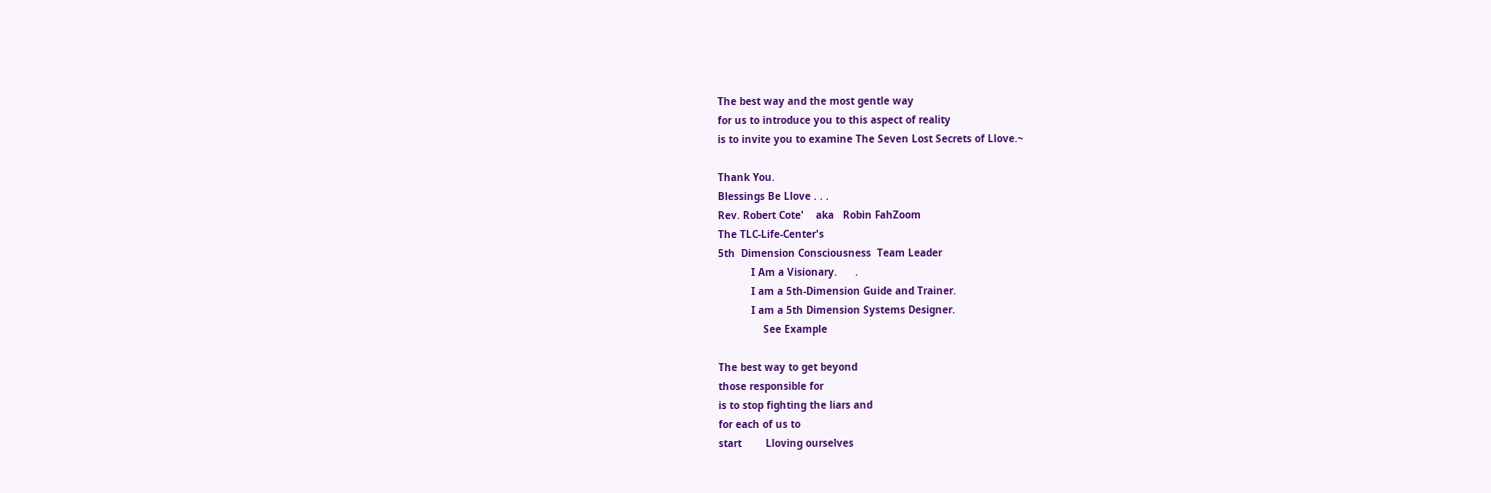The best way and the most gentle way
for us to introduce you to this aspect of reality
is to invite you to examine The Seven Lost Secrets of Llove.~

Thank You.
Blessings Be Llove . . .
Rev. Robert Cote'    aka   Robin FahZoom
The TLC-Life-Center's
5th  Dimension Consciousness  Team Leader
           I Am a Visionary.      .
           I am a 5th-Dimension Guide and Trainer.
           I am a 5th Dimension Systems Designer.
               See Example

The best way to get beyond
those responsible for
is to stop fighting the liars and
for each of us to
start        Lloving ourselves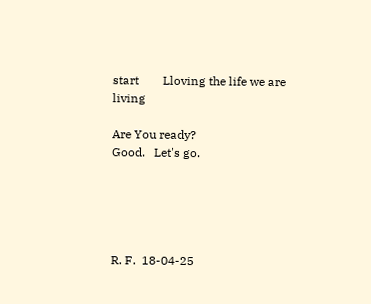start        Lloving the life we are living

Are You ready?
Good.   Let's go.





R. F.  18-04-25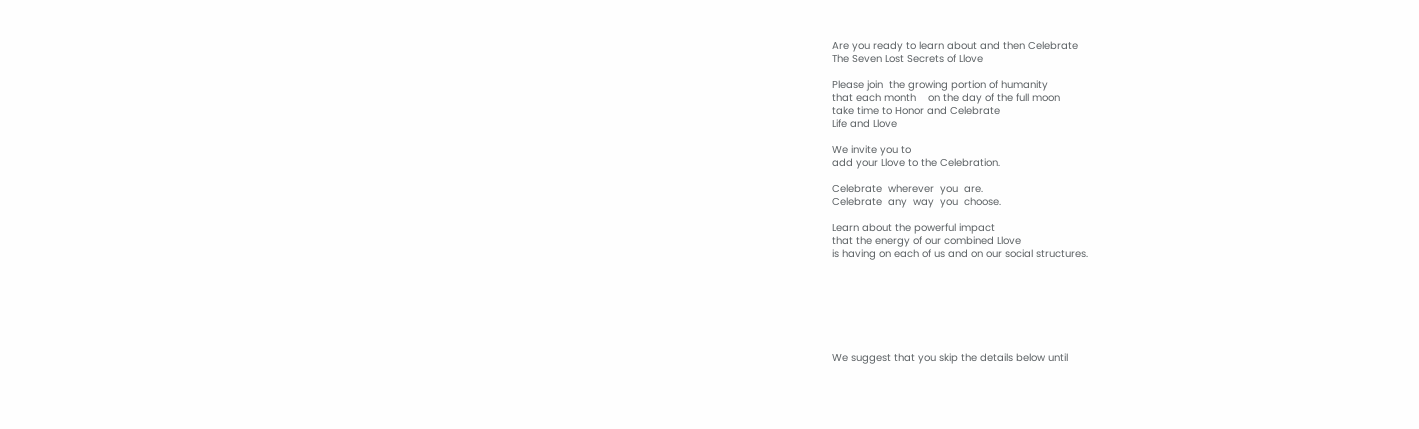Are you ready to learn about and then Celebrate
The Seven Lost Secrets of Llove

Please join  the growing portion of humanity
that each month    on the day of the full moon
take time to Honor and Celebrate
Life and Llove

We invite you to
add your Llove to the Celebration.

Celebrate  wherever  you  are.
Celebrate  any  way  you  choose.

Learn about the powerful impact
that the energy of our combined Llove
is having on each of us and on our social structures.







We suggest that you skip the details below until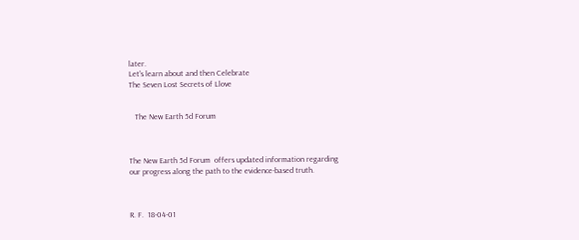later.
Let's learn about and then Celebrate
The Seven Lost Secrets of Llove


   The New Earth 5d Forum



The New Earth 5d Forum  offers updated information regarding
our progress along the path to the evidence-based truth.



R. F.  18-04-01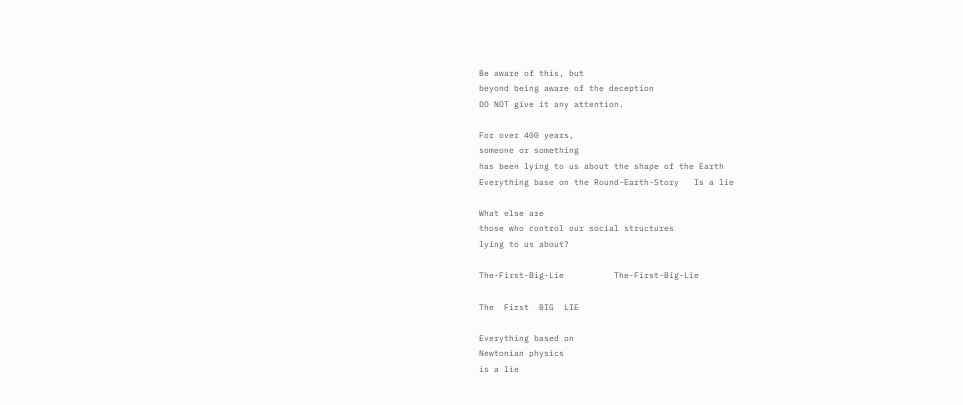Be aware of this, but
beyond being aware of the deception
DO NOT give it any attention.

For over 400 years,
someone or something
has been lying to us about the shape of the Earth
Everything base on the Round-Earth-Story   Is a lie

What else are
those who control our social structures
lying to us about?

The-First-Big-Lie          The-First-Big-Lie

The  First  BIG  LIE

Everything based on
Newtonian physics
is a lie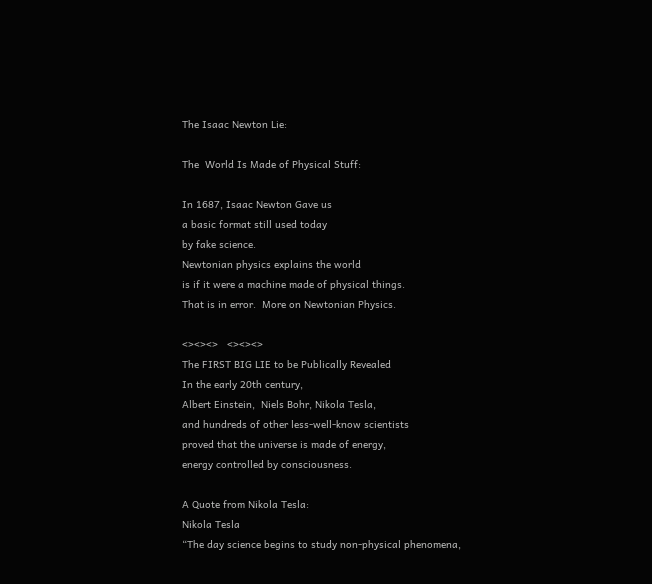The Isaac Newton Lie:

The  World Is Made of Physical Stuff:

In 1687, Isaac Newton Gave us
a basic format still used today
by fake science.
Newtonian physics explains the world
is if it were a machine made of physical things.
That is in error.  More on Newtonian Physics.

<><><>   <><><>
The FIRST BIG LIE to be Publically Revealed
In the early 20th century,
Albert Einstein,  Niels Bohr, Nikola Tesla,
and hundreds of other less-well-know scientists
proved that the universe is made of energy,
energy controlled by consciousness.

A Quote from Nikola Tesla:
Nikola Tesla
“The day science begins to study non-physical phenomena,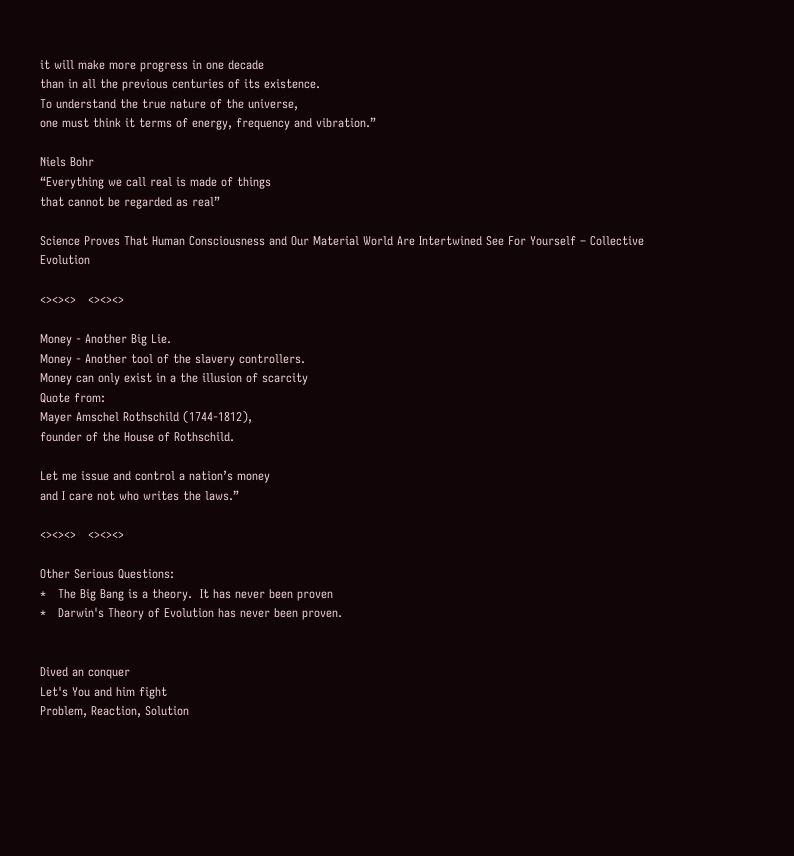it will make more progress in one decade
than in all the previous centuries of its existence.
To understand the true nature of the universe,
one must think it terms of energy, frequency and vibration.”

Niels Bohr
“Everything we call real is made of things
that cannot be regarded as real”

Science Proves That Human Consciousness and Our Material World Are Intertwined See For Yourself – Collective Evolution

<><><>   <><><>

Money - Another Big Lie.
Money - Another tool of the slavery controllers.
Money can only exist in a the illusion of scarcity
Quote from:
Mayer Amschel Rothschild (1744-1812),
founder of the House of Rothschild.

Let me issue and control a nation’s money
and I care not who writes the laws.”

<><><>   <><><>

Other Serious Questions:
*   The Big Bang is a theory.  It has never been proven
*   Darwin's Theory of Evolution has never been proven.


Dived an conquer
Let's You and him fight
Problem, Reaction, Solution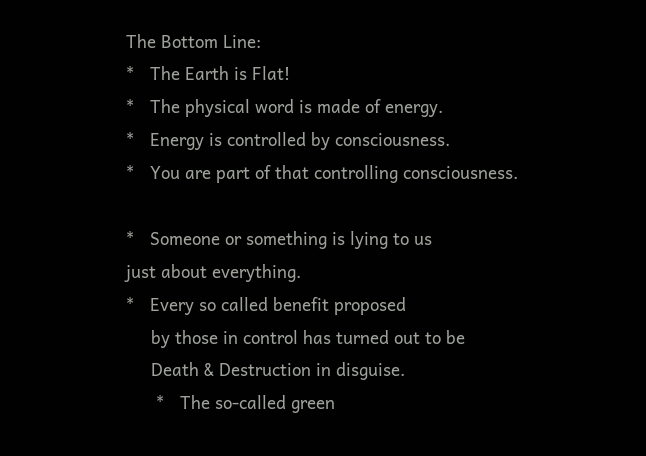The Bottom Line:
*   The Earth is Flat!
*   The physical word is made of energy.
*   Energy is controlled by consciousness.
*   You are part of that controlling consciousness.

*   Someone or something is lying to us
just about everything.
*   Every so called benefit proposed
     by those in control has turned out to be
     Death & Destruction in disguise.
      *   The so-called green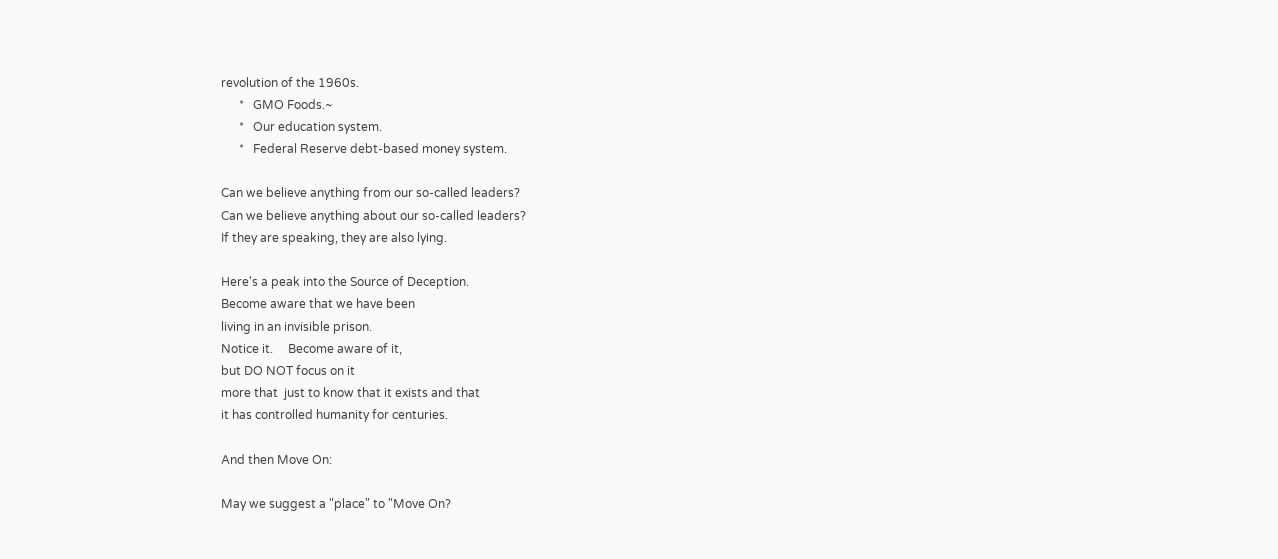revolution of the 1960s.
      *   GMO Foods.~
      *   Our education system.
      *   Federal Reserve debt-based money system.

Can we believe anything from our so-called leaders?
Can we believe anything about our so-called leaders?
If they are speaking, they are also lying.

Here's a peak into the Source of Deception.
Become aware that we have been
living in an invisible prison.
Notice it.     Become aware of it,
but DO NOT focus on it
more that  just to know that it exists and that
it has controlled humanity for centuries.

And then Move On:

May we suggest a "place" to "Move On?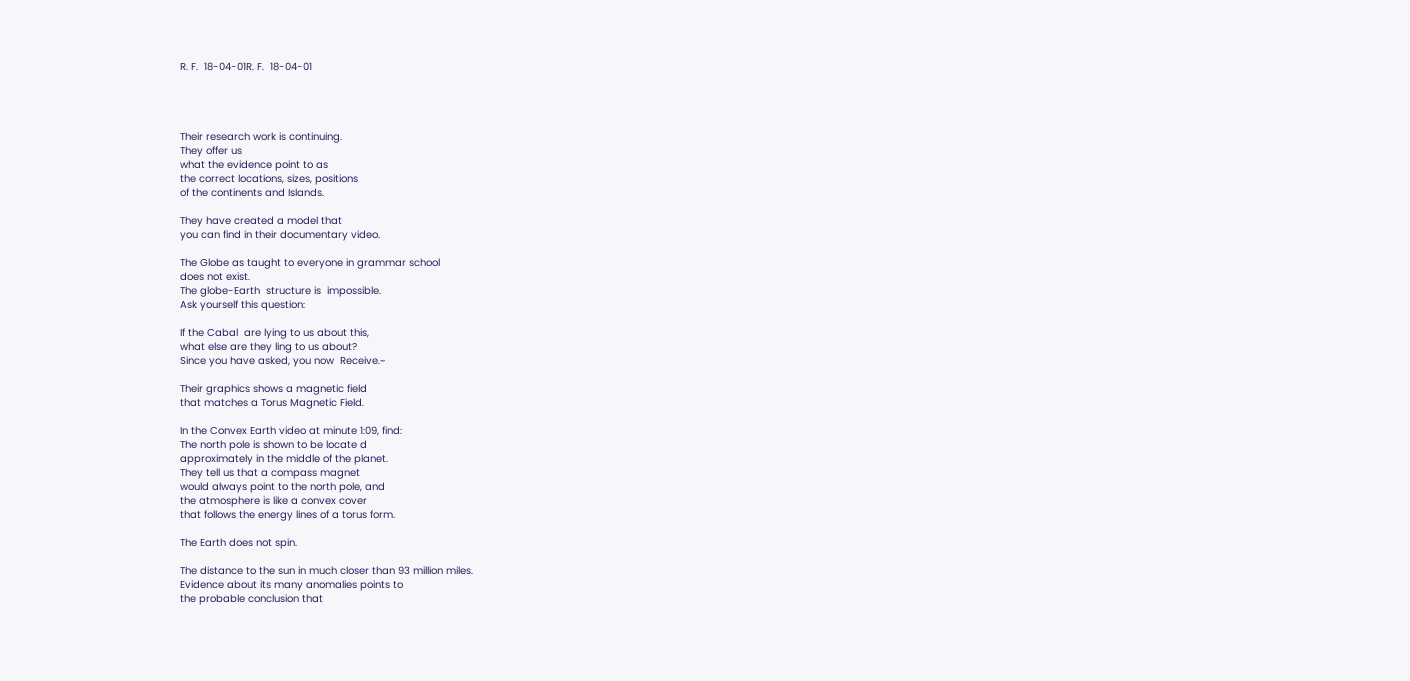R. F.  18-04-01R. F.  18-04-01




Their research work is continuing.
They offer us
what the evidence point to as
the correct locations, sizes, positions
of the continents and Islands.

They have created a model that
you can find in their documentary video.

The Globe as taught to everyone in grammar school
does not exist.
The globe-Earth  structure is  impossible.
Ask yourself this question:

If the Cabal  are lying to us about this,
what else are they ling to us about?
Since you have asked, you now  Receive.~

Their graphics shows a magnetic field
that matches a Torus Magnetic Field.

In the Convex Earth video at minute 1:09, find:
The north pole is shown to be locate d
approximately in the middle of the planet.
They tell us that a compass magnet
would always point to the north pole, and
the atmosphere is like a convex cover
that follows the energy lines of a torus form.

The Earth does not spin.

The distance to the sun in much closer than 93 million miles.
Evidence about its many anomalies points to
the probable conclusion that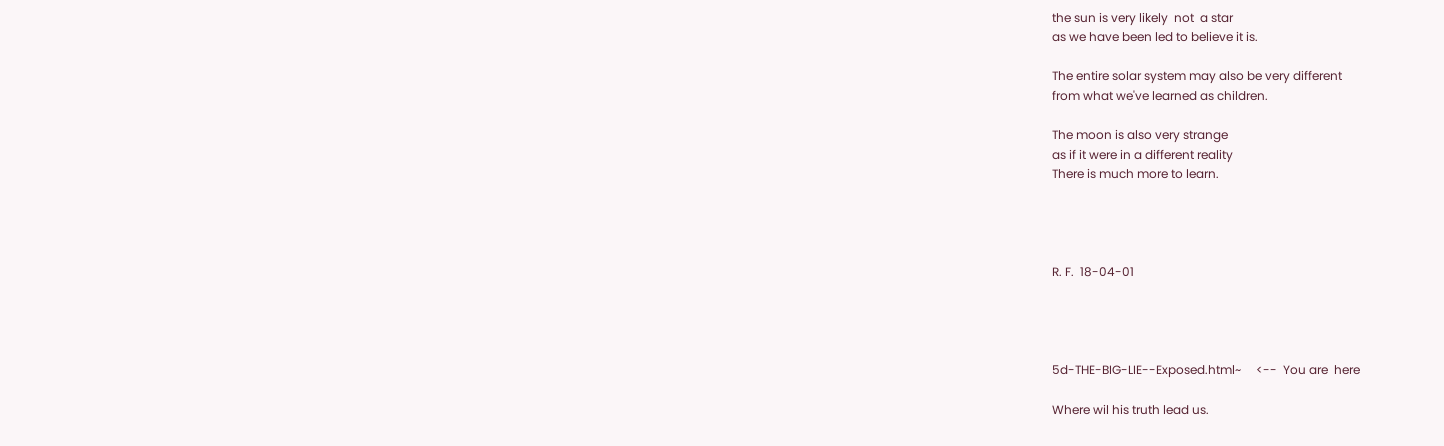the sun is very likely  not  a star
as we have been led to believe it is.

The entire solar system may also be very different
from what we've learned as children.

The moon is also very strange
as if it were in a different reality
There is much more to learn.




R. F.  18-04-01




5d-THE-BIG-LIE--Exposed.html~     <--  You are  here

Where wil his truth lead us.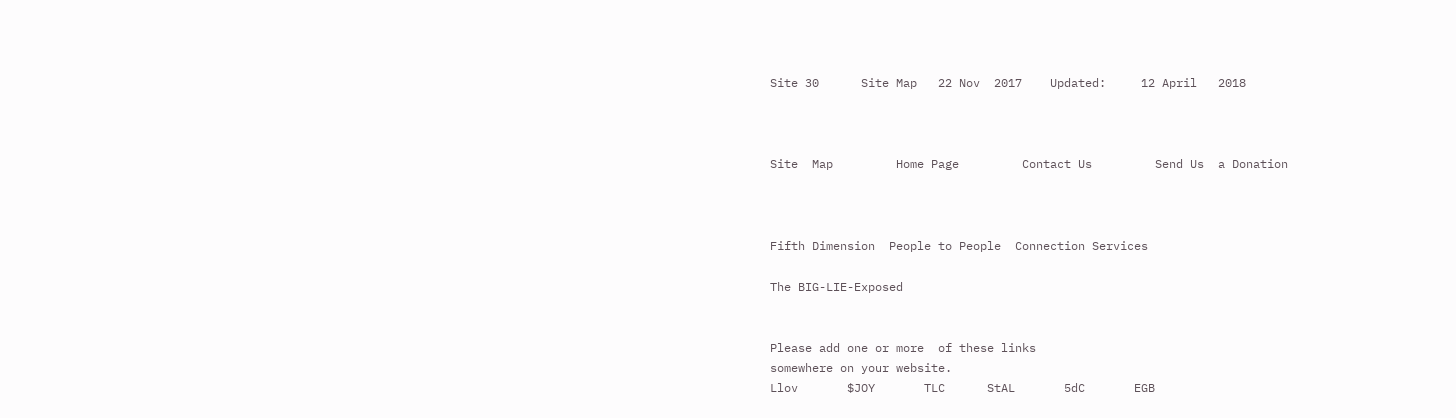Site 30      Site Map   22 Nov  2017    Updated:     12 April   2018



Site  Map         Home Page         Contact Us         Send Us  a Donation



Fifth Dimension  People to People  Connection Services

The BIG-LIE-Exposed


Please add one or more  of these links
somewhere on your website.
Llov       $JOY       TLC      StAL       5dC       EGB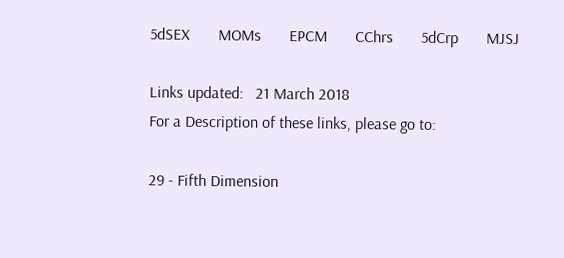5dSEX       MOMs       EPCM       CChrs       5dCrp       MJSJ

Links updated:   21 March 2018
For a Description of these links, please go to:

29 - Fifth Dimension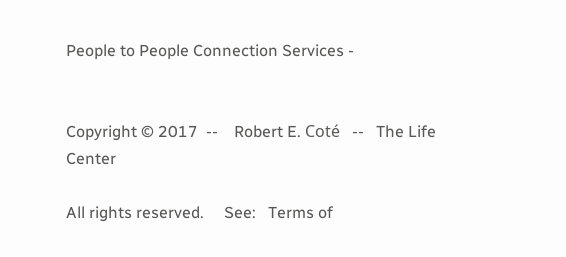People to People Connection Services -


Copyright © 2017  --    Robert E. Coté   --   The Life Center

All rights reserved.     See:   Terms of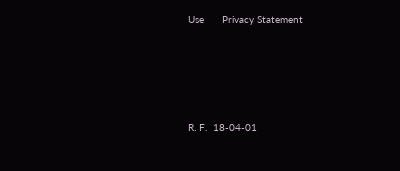Use      Privacy Statement





R. F.  18-04-01